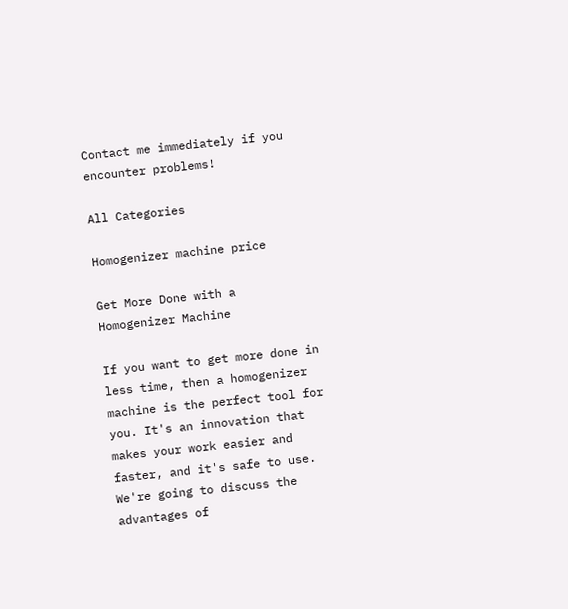Contact me immediately if you encounter problems!

All Categories

Homogenizer machine price

Get More Done with a Homogenizer Machine

If you want to get more done in less time, then a homogenizer machine is the perfect tool for you. It's an innovation that makes your work easier and faster, and it's safe to use. We're going to discuss the advantages of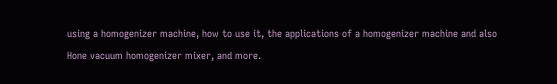using a homogenizer machine, how to use it, the applications of a homogenizer machine and also Hone vacuum homogenizer mixer, and more.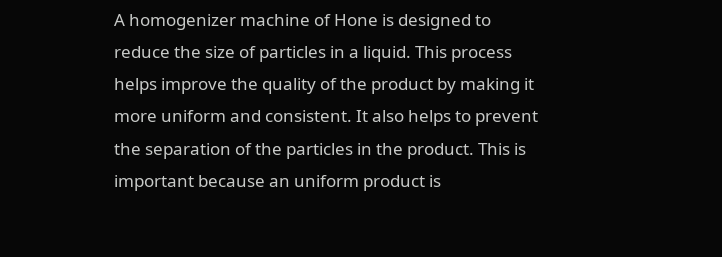A homogenizer machine of Hone is designed to reduce the size of particles in a liquid. This process helps improve the quality of the product by making it more uniform and consistent. It also helps to prevent the separation of the particles in the product. This is important because an uniform product is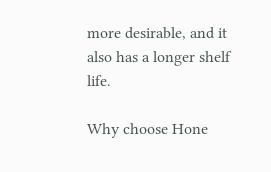more desirable, and it also has a longer shelf life.

Why choose Hone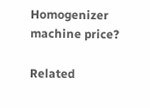Homogenizer machine price?

Related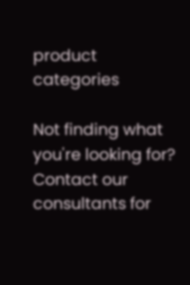product categories

Not finding what you're looking for?
Contact our consultants for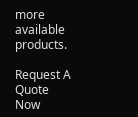more available products.

Request A Quote Now